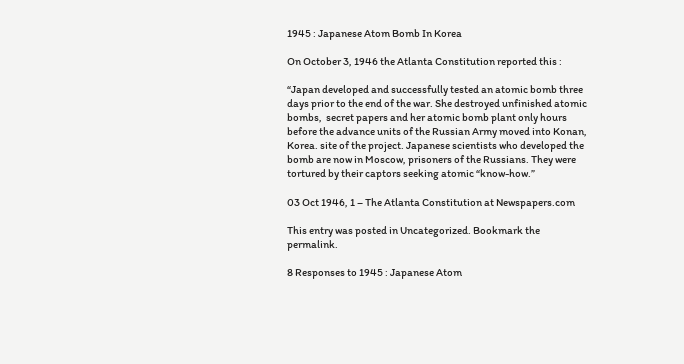1945 : Japanese Atom Bomb In Korea

On October 3, 1946 the Atlanta Constitution reported this :

“Japan developed and successfully tested an atomic bomb three days prior to the end of the war. She destroyed unfinished atomic bombs,  secret papers and her atomic bomb plant only hours before the advance units of the Russian Army moved into Konan, Korea. site of the project. Japanese scientists who developed the bomb are now in Moscow, prisoners of the Russians. They were tortured by their captors seeking atomic “know-how.”

03 Oct 1946, 1 – The Atlanta Constitution at Newspapers.com

This entry was posted in Uncategorized. Bookmark the permalink.

8 Responses to 1945 : Japanese Atom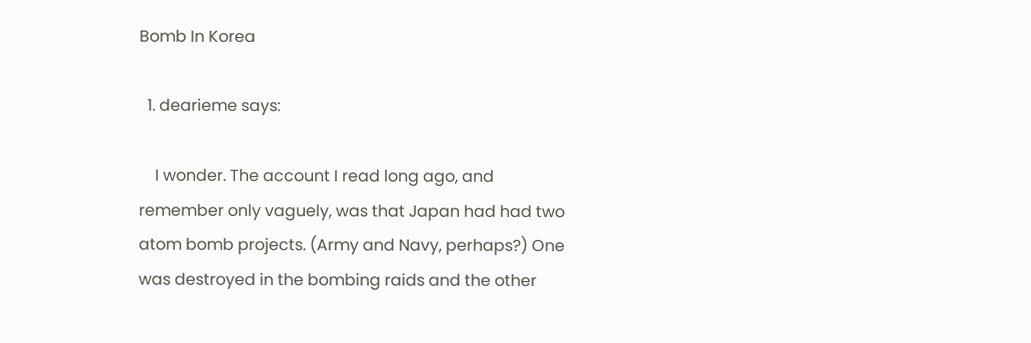Bomb In Korea

  1. dearieme says:

    I wonder. The account I read long ago, and remember only vaguely, was that Japan had had two atom bomb projects. (Army and Navy, perhaps?) One was destroyed in the bombing raids and the other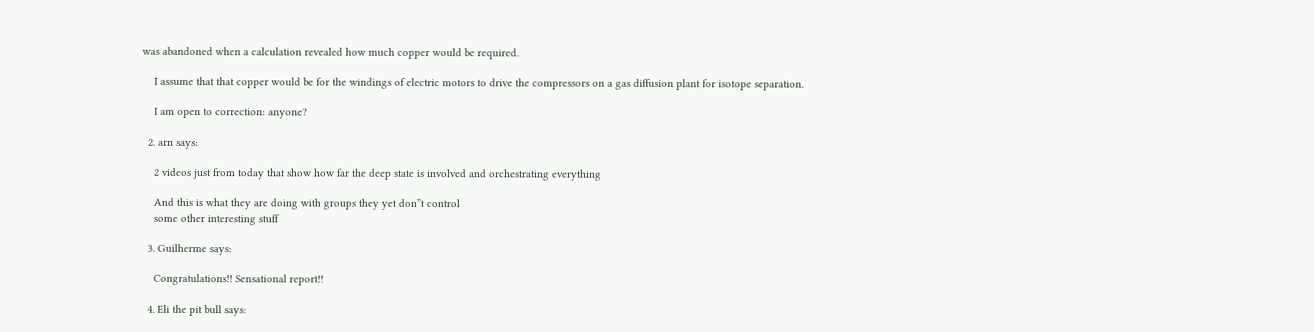was abandoned when a calculation revealed how much copper would be required.

    I assume that that copper would be for the windings of electric motors to drive the compressors on a gas diffusion plant for isotope separation.

    I am open to correction: anyone?

  2. arn says:

    2 videos just from today that show how far the deep state is involved and orchestrating everything

    And this is what they are doing with groups they yet don”t control
    some other interesting stuff

  3. Guilherme says:

    Congratulations!! Sensational report!!

  4. Eli the pit bull says: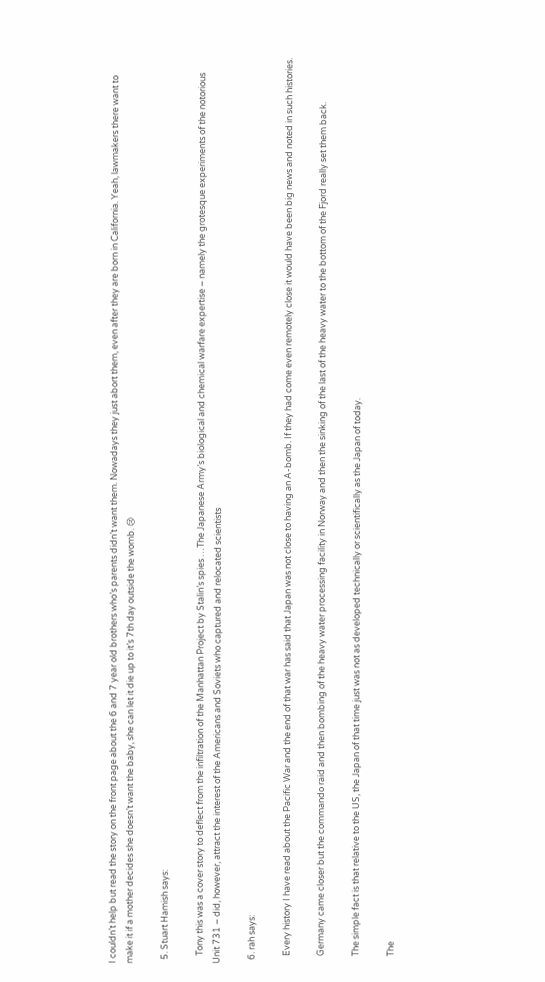I couldn’t help but read the story on the front page about the 6 and 7 year old brothers who’s parents didn’t want them. Nowadays they just abort them, even after they are born in California. Yeah, lawmakers there want to make it if a mother decides she doesn’t want the baby, she can let it die up to it’s 7th day outside the womb. 😢

  5. Stuart Hamish says:

    Tony this was a cover story to deflect from the infiltration of the Manhattan Project by Stalin’s spies …The Japanese Army’s biological and chemical warfare expertise – namely the grotesque experiments of the notorious Unit 731 – did, however, attract the interest of the Americans and Soviets who captured and relocated scientists

  6. rah says:

    Every history I have read about the Pacific War and the end of that war has said that Japan was not close to having an A-bomb. If they had come even remotely close it would have been big news and noted in such histories.

    Germany came closer but the commando raid and then bombing of the heavy water processing facility in Norway and then the sinking of the last of the heavy water to the bottom of the Fjord really set them back.

    The simple fact is that relative to the US, the Japan of that time just was not as developed technically or scientifically as the Japan of today.

    The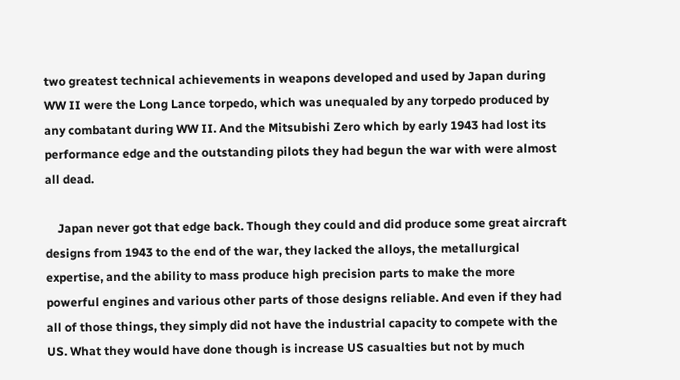two greatest technical achievements in weapons developed and used by Japan during WW II were the Long Lance torpedo, which was unequaled by any torpedo produced by any combatant during WW II. And the Mitsubishi Zero which by early 1943 had lost its performance edge and the outstanding pilots they had begun the war with were almost all dead.

    Japan never got that edge back. Though they could and did produce some great aircraft designs from 1943 to the end of the war, they lacked the alloys, the metallurgical expertise, and the ability to mass produce high precision parts to make the more powerful engines and various other parts of those designs reliable. And even if they had all of those things, they simply did not have the industrial capacity to compete with the US. What they would have done though is increase US casualties but not by much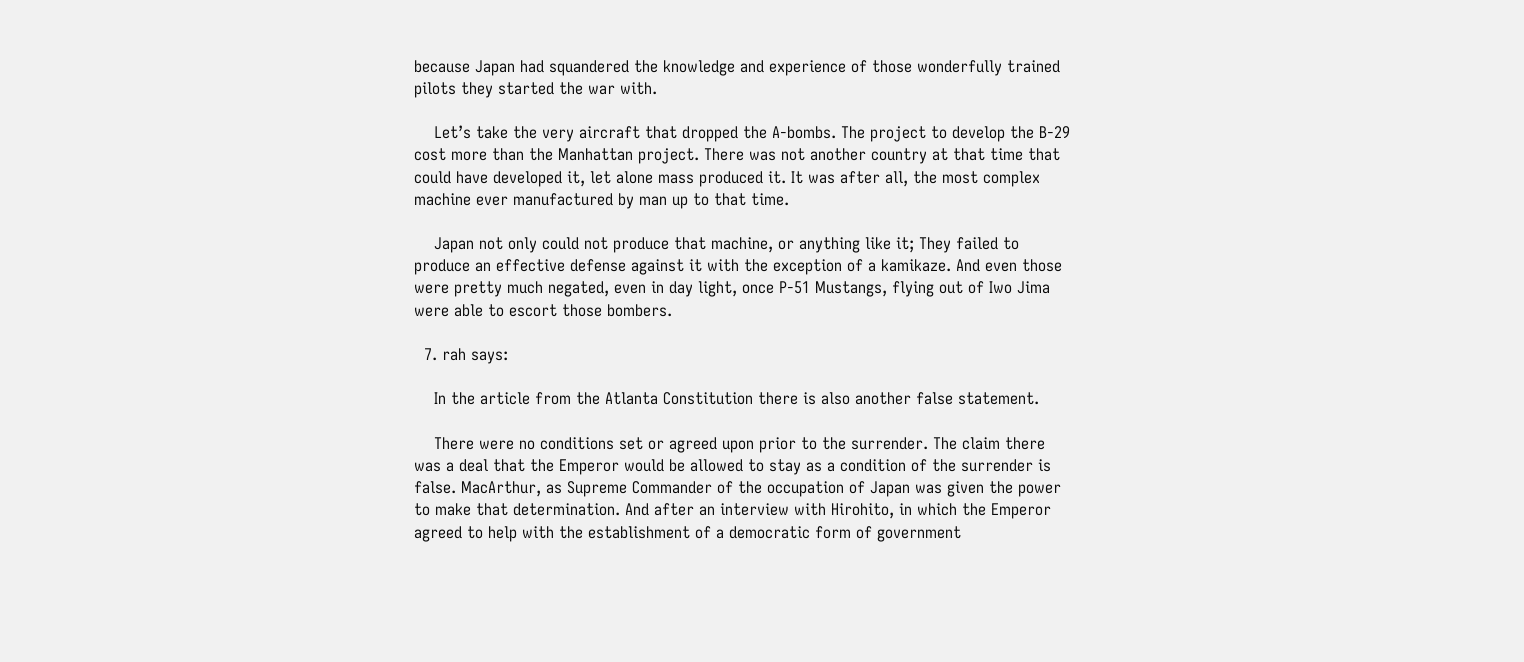because Japan had squandered the knowledge and experience of those wonderfully trained pilots they started the war with.

    Let’s take the very aircraft that dropped the A-bombs. The project to develop the B-29 cost more than the Manhattan project. There was not another country at that time that could have developed it, let alone mass produced it. It was after all, the most complex machine ever manufactured by man up to that time.

    Japan not only could not produce that machine, or anything like it; They failed to produce an effective defense against it with the exception of a kamikaze. And even those were pretty much negated, even in day light, once P-51 Mustangs, flying out of Iwo Jima were able to escort those bombers.

  7. rah says:

    In the article from the Atlanta Constitution there is also another false statement.

    There were no conditions set or agreed upon prior to the surrender. The claim there was a deal that the Emperor would be allowed to stay as a condition of the surrender is false. MacArthur, as Supreme Commander of the occupation of Japan was given the power to make that determination. And after an interview with Hirohito, in which the Emperor agreed to help with the establishment of a democratic form of government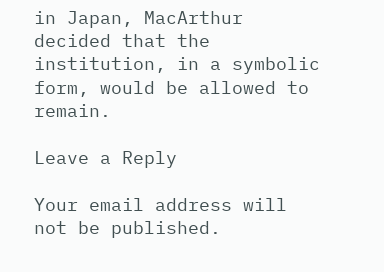in Japan, MacArthur decided that the institution, in a symbolic form, would be allowed to remain.

Leave a Reply

Your email address will not be published.